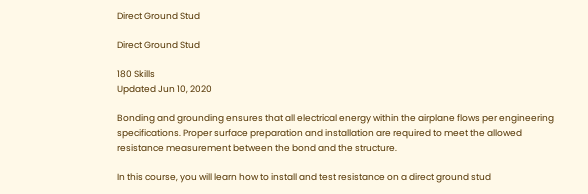Direct Ground Stud

Direct Ground Stud

180 Skills
Updated Jun 10, 2020

Bonding and grounding ensures that all electrical energy within the airplane flows per engineering specifications. Proper surface preparation and installation are required to meet the allowed resistance measurement between the bond and the structure.

In this course, you will learn how to install and test resistance on a direct ground stud